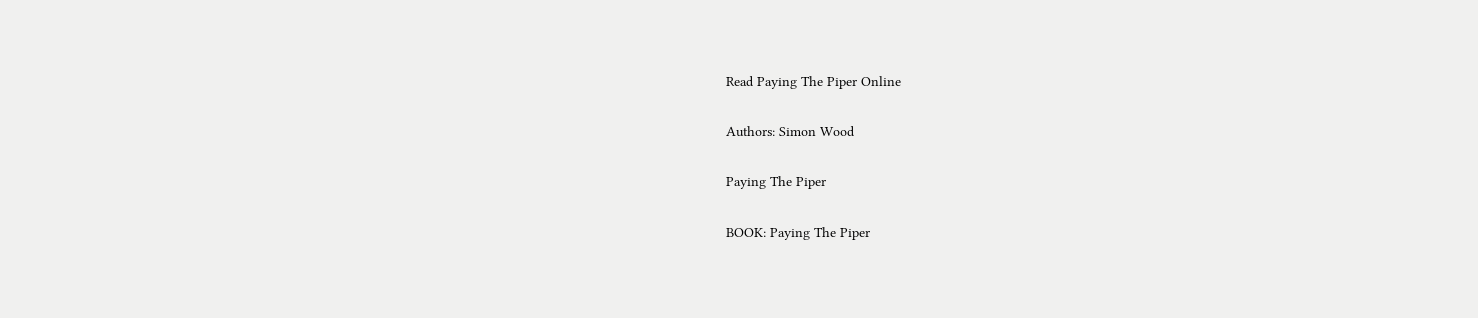Read Paying The Piper Online

Authors: Simon Wood

Paying The Piper

BOOK: Paying The Piper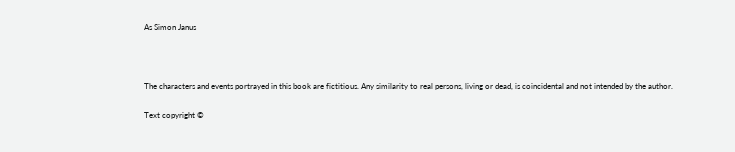As Simon Janus



The characters and events portrayed in this book are fictitious. Any similarity to real persons, living or dead, is coincidental and not intended by the author.

Text copyright ©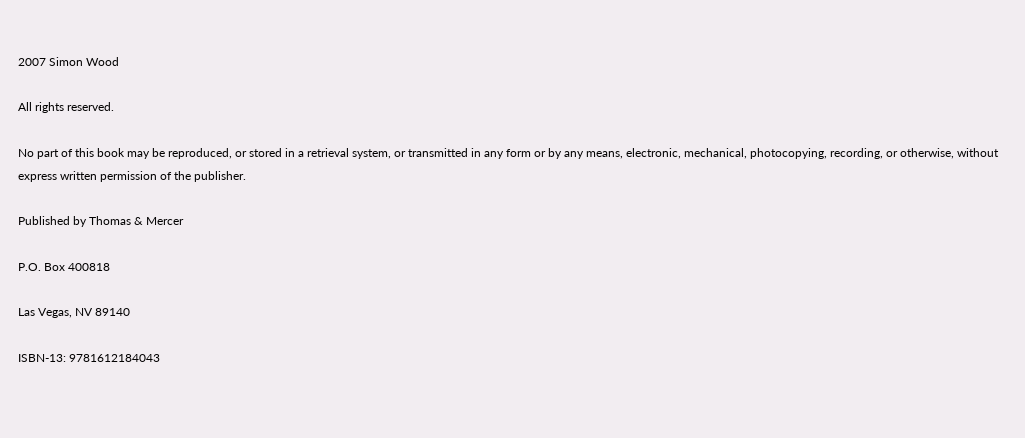2007 Simon Wood

All rights reserved.

No part of this book may be reproduced, or stored in a retrieval system, or transmitted in any form or by any means, electronic, mechanical, photocopying, recording, or otherwise, without express written permission of the publisher.

Published by Thomas & Mercer

P.O. Box 400818

Las Vegas, NV 89140

ISBN-13: 9781612184043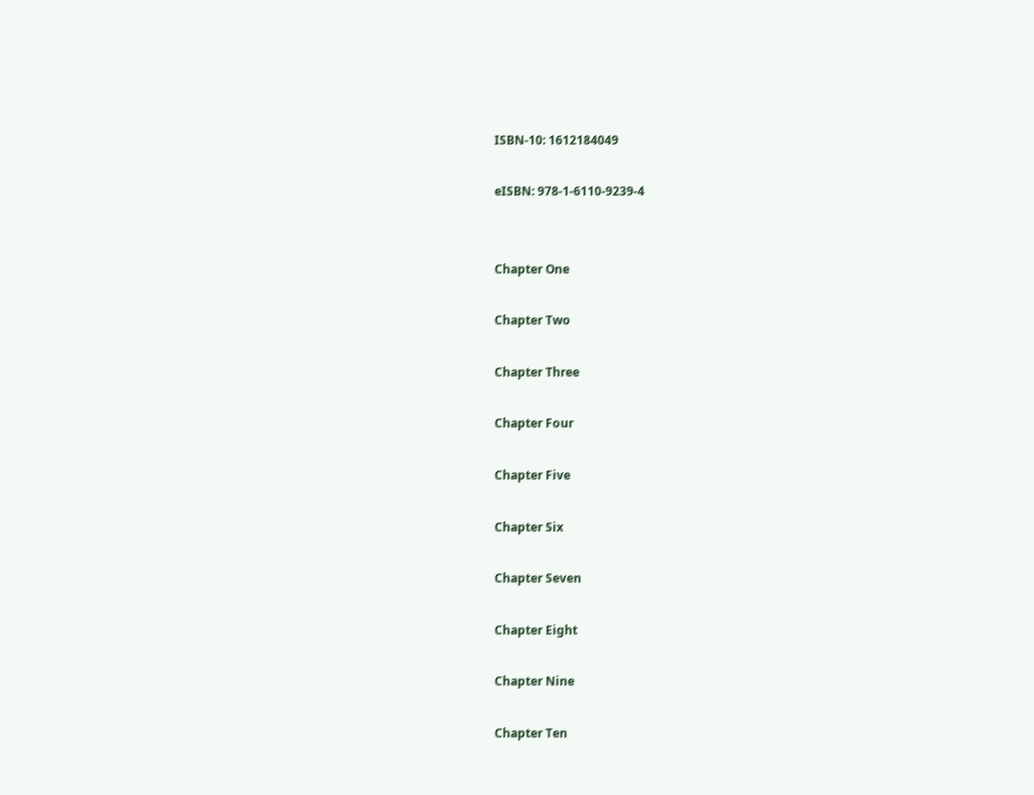ISBN-10: 1612184049

eISBN: 978-1-6110-9239-4


Chapter One

Chapter Two

Chapter Three

Chapter Four

Chapter Five

Chapter Six

Chapter Seven

Chapter Eight

Chapter Nine

Chapter Ten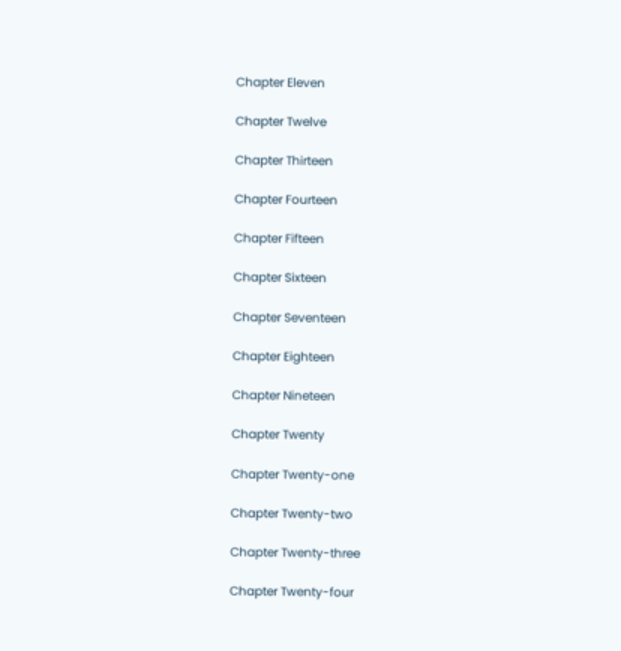Chapter Eleven

Chapter Twelve

Chapter Thirteen

Chapter Fourteen

Chapter Fifteen

Chapter Sixteen

Chapter Seventeen

Chapter Eighteen

Chapter Nineteen

Chapter Twenty

Chapter Twenty-one

Chapter Twenty-two

Chapter Twenty-three

Chapter Twenty-four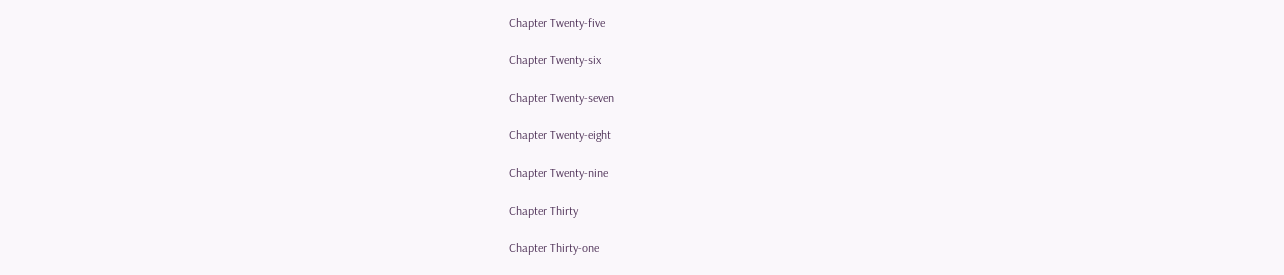Chapter Twenty-five

Chapter Twenty-six

Chapter Twenty-seven

Chapter Twenty-eight

Chapter Twenty-nine

Chapter Thirty

Chapter Thirty-one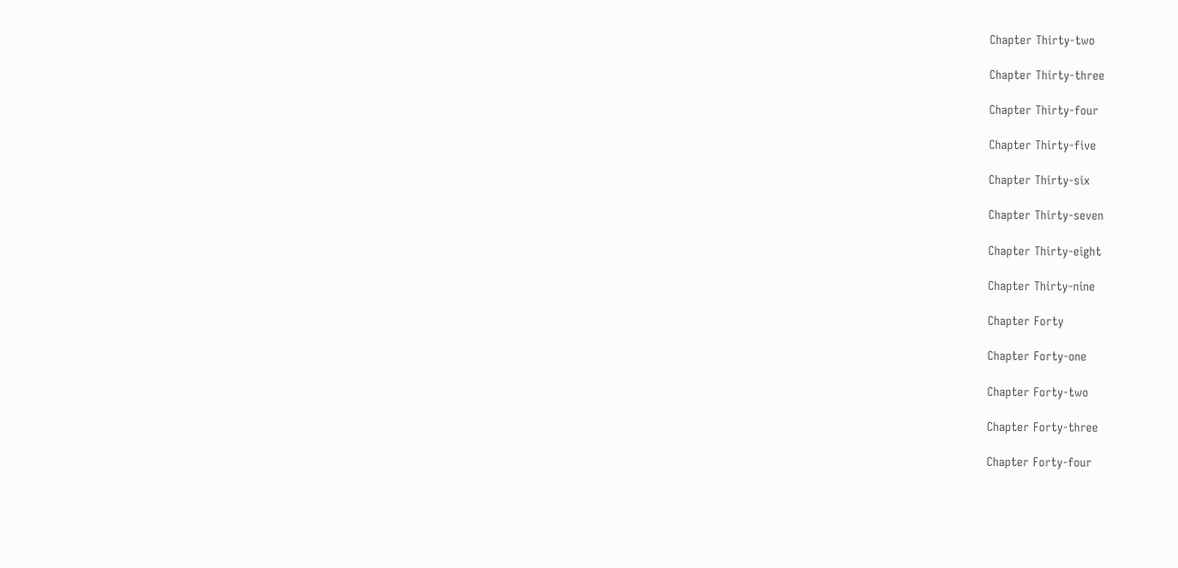Chapter Thirty-two

Chapter Thirty-three

Chapter Thirty-four

Chapter Thirty-five

Chapter Thirty-six

Chapter Thirty-seven

Chapter Thirty-eight

Chapter Thirty-nine

Chapter Forty

Chapter Forty-one

Chapter Forty-two

Chapter Forty-three

Chapter Forty-four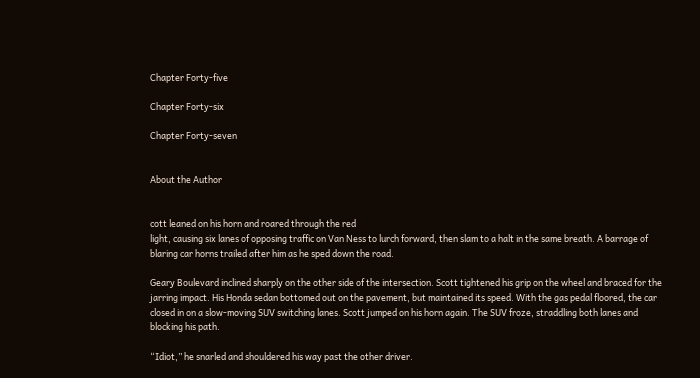Chapter Forty-five

Chapter Forty-six

Chapter Forty-seven


About the Author


cott leaned on his horn and roared through the red
light, causing six lanes of opposing traffic on Van Ness to lurch forward, then slam to a halt in the same breath. A barrage of blaring car horns trailed after him as he sped down the road.

Geary Boulevard inclined sharply on the other side of the intersection. Scott tightened his grip on the wheel and braced for the jarring impact. His Honda sedan bottomed out on the pavement, but maintained its speed. With the gas pedal floored, the car closed in on a slow-moving SUV switching lanes. Scott jumped on his horn again. The SUV froze, straddling both lanes and blocking his path.

“Idiot,” he snarled and shouldered his way past the other driver.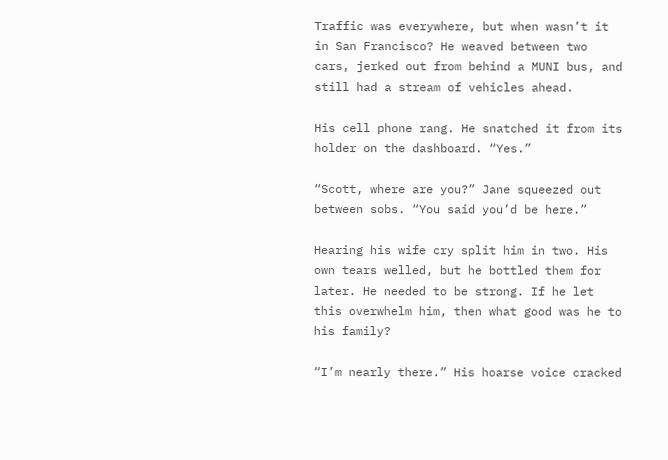Traffic was everywhere, but when wasn’t it in San Francisco? He weaved between two cars, jerked out from behind a MUNI bus, and still had a stream of vehicles ahead.

His cell phone rang. He snatched it from its holder on the dashboard. “Yes.”

“Scott, where are you?” Jane squeezed out between sobs. “You said you’d be here.”

Hearing his wife cry split him in two. His own tears welled, but he bottled them for later. He needed to be strong. If he let this overwhelm him, then what good was he to his family?

“I’m nearly there.” His hoarse voice cracked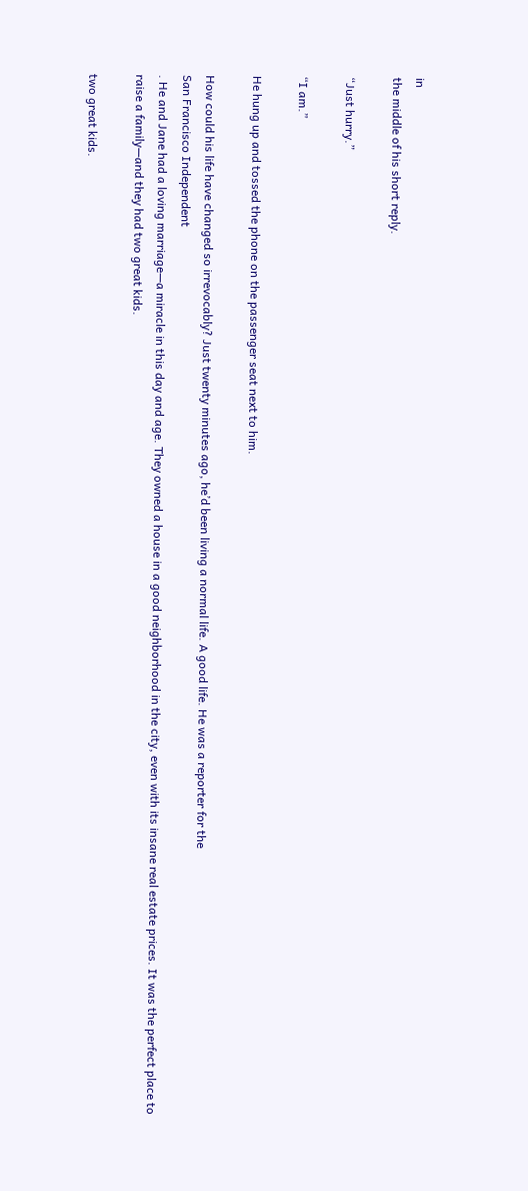in
the middle of his short reply.

“Just hurry.”

“I am.”

He hung up and tossed the phone on the passenger seat next to him.

How could his life have changed so irrevocably? Just twenty minutes ago, he’d been living a normal life. A good life. He was a reporter for the
San Francisco Independent
. He and Jane had a loving marriage—a miracle in this day and age. They owned a house in a good neighborhood in the city, even with its insane real estate prices. It was the perfect place to raise a family—and they had two great kids.

two great kids.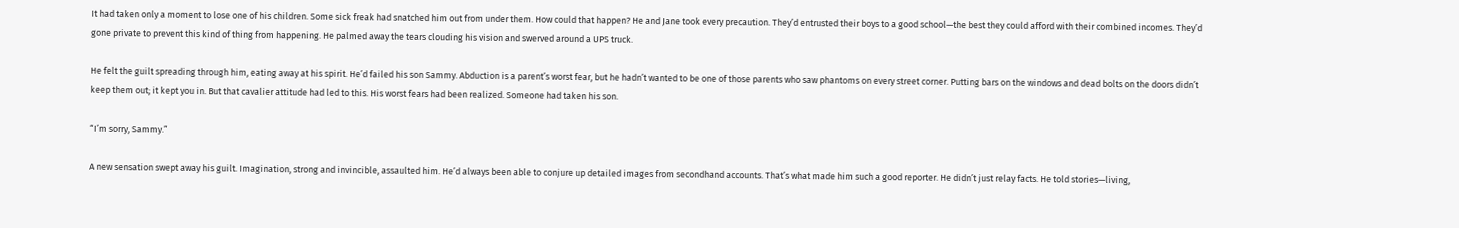It had taken only a moment to lose one of his children. Some sick freak had snatched him out from under them. How could that happen? He and Jane took every precaution. They’d entrusted their boys to a good school—the best they could afford with their combined incomes. They’d gone private to prevent this kind of thing from happening. He palmed away the tears clouding his vision and swerved around a UPS truck.

He felt the guilt spreading through him, eating away at his spirit. He’d failed his son Sammy. Abduction is a parent’s worst fear, but he hadn’t wanted to be one of those parents who saw phantoms on every street corner. Putting bars on the windows and dead bolts on the doors didn’t keep them out; it kept you in. But that cavalier attitude had led to this. His worst fears had been realized. Someone had taken his son.

“I’m sorry, Sammy.”

A new sensation swept away his guilt. Imagination, strong and invincible, assaulted him. He’d always been able to conjure up detailed images from secondhand accounts. That’s what made him such a good reporter. He didn’t just relay facts. He told stories—living,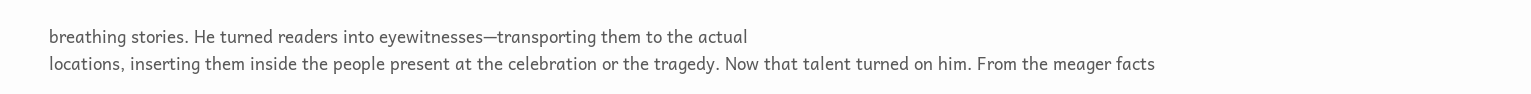breathing stories. He turned readers into eyewitnesses—transporting them to the actual
locations, inserting them inside the people present at the celebration or the tragedy. Now that talent turned on him. From the meager facts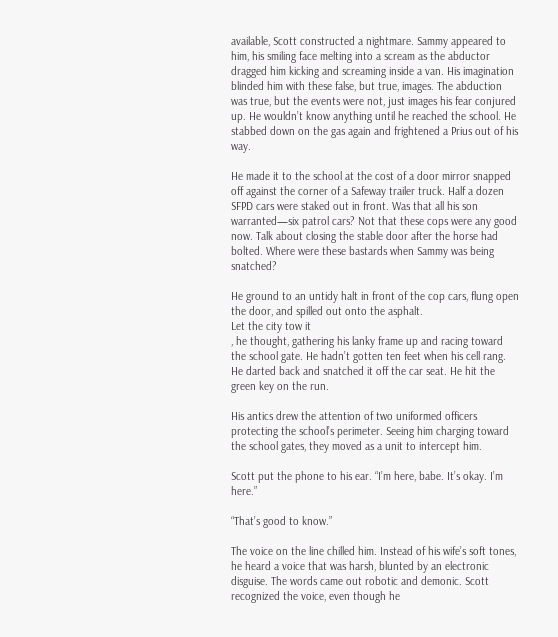available, Scott constructed a nightmare. Sammy appeared to him, his smiling face melting into a scream as the abductor dragged him kicking and screaming inside a van. His imagination blinded him with these false, but true, images. The abduction was true, but the events were not, just images his fear conjured up. He wouldn’t know anything until he reached the school. He stabbed down on the gas again and frightened a Prius out of his way.

He made it to the school at the cost of a door mirror snapped off against the corner of a Safeway trailer truck. Half a dozen SFPD cars were staked out in front. Was that all his son warranted—six patrol cars? Not that these cops were any good now. Talk about closing the stable door after the horse had bolted. Where were these bastards when Sammy was being snatched?

He ground to an untidy halt in front of the cop cars, flung open the door, and spilled out onto the asphalt.
Let the city tow it
, he thought, gathering his lanky frame up and racing toward the school gate. He hadn’t gotten ten feet when his cell rang. He darted back and snatched it off the car seat. He hit the green key on the run.

His antics drew the attention of two uniformed officers protecting the school’s perimeter. Seeing him charging toward the school gates, they moved as a unit to intercept him.

Scott put the phone to his ear. “I’m here, babe. It’s okay. I’m here.”

“That’s good to know.”

The voice on the line chilled him. Instead of his wife’s soft tones, he heard a voice that was harsh, blunted by an electronic disguise. The words came out robotic and demonic. Scott recognized the voice, even though he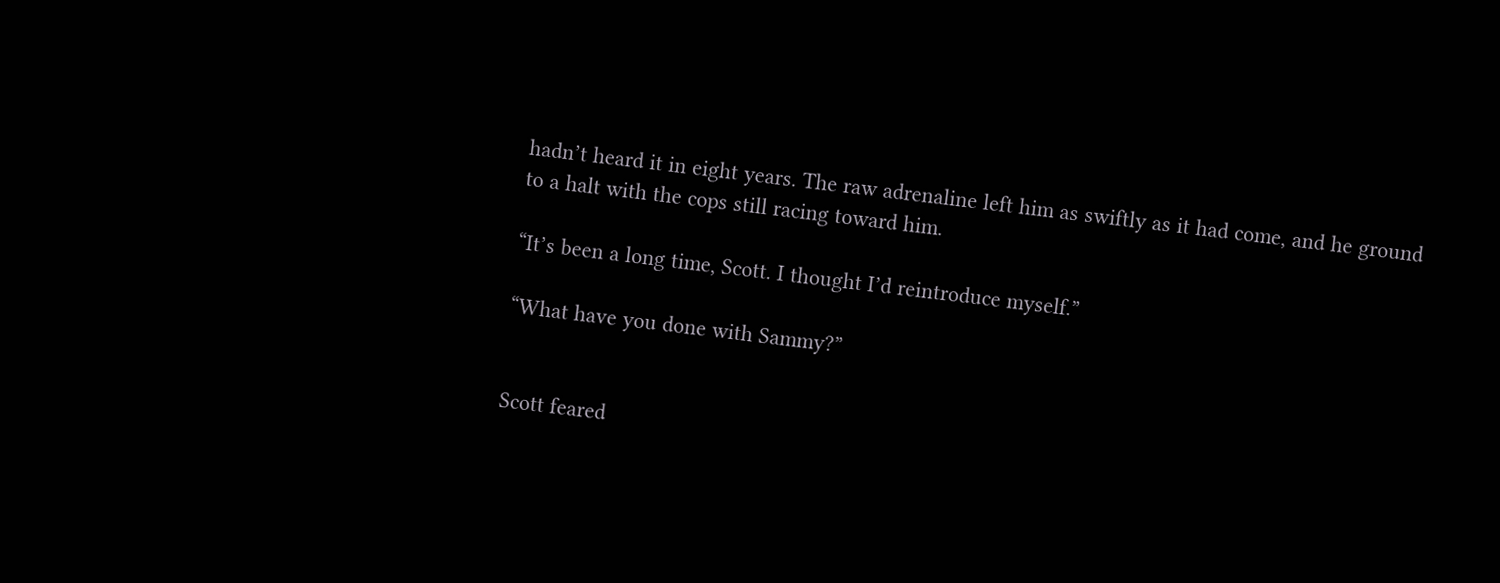hadn’t heard it in eight years. The raw adrenaline left him as swiftly as it had come, and he ground to a halt with the cops still racing toward him.

“It’s been a long time, Scott. I thought I’d reintroduce myself.”

“What have you done with Sammy?”


Scott feared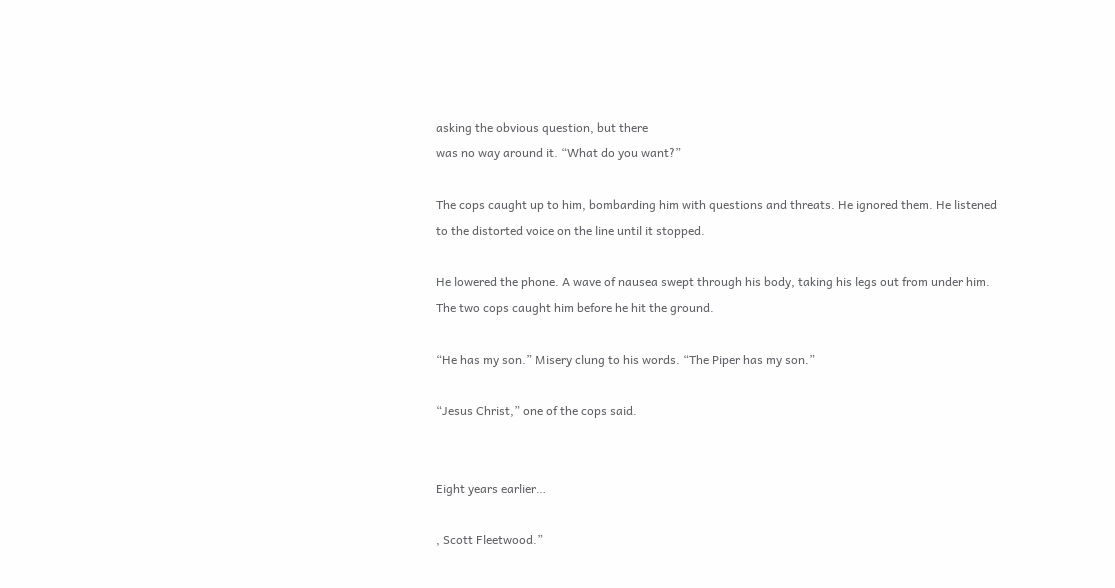asking the obvious question, but there
was no way around it. “What do you want?”

The cops caught up to him, bombarding him with questions and threats. He ignored them. He listened to the distorted voice on the line until it stopped.

He lowered the phone. A wave of nausea swept through his body, taking his legs out from under him. The two cops caught him before he hit the ground.

“He has my son.” Misery clung to his words. “The Piper has my son.”

“Jesus Christ,” one of the cops said.


Eight years earlier…

, Scott Fleetwood.”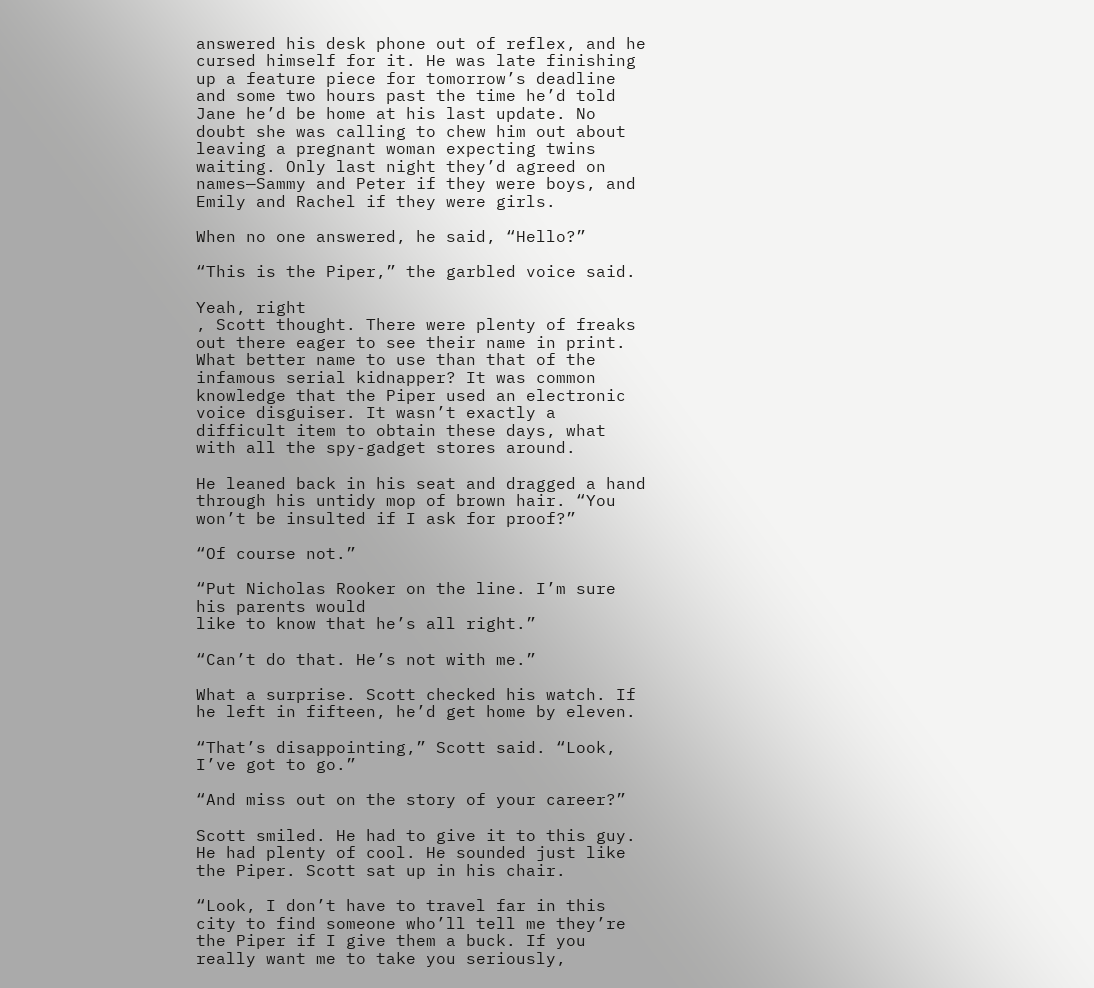answered his desk phone out of reflex, and he cursed himself for it. He was late finishing up a feature piece for tomorrow’s deadline and some two hours past the time he’d told Jane he’d be home at his last update. No doubt she was calling to chew him out about leaving a pregnant woman expecting twins waiting. Only last night they’d agreed on names—Sammy and Peter if they were boys, and Emily and Rachel if they were girls.

When no one answered, he said, “Hello?”

“This is the Piper,” the garbled voice said.

Yeah, right
, Scott thought. There were plenty of freaks out there eager to see their name in print. What better name to use than that of the infamous serial kidnapper? It was common knowledge that the Piper used an electronic voice disguiser. It wasn’t exactly a difficult item to obtain these days, what with all the spy-gadget stores around.

He leaned back in his seat and dragged a hand through his untidy mop of brown hair. “You won’t be insulted if I ask for proof?”

“Of course not.”

“Put Nicholas Rooker on the line. I’m sure his parents would
like to know that he’s all right.”

“Can’t do that. He’s not with me.”

What a surprise. Scott checked his watch. If he left in fifteen, he’d get home by eleven.

“That’s disappointing,” Scott said. “Look, I’ve got to go.”

“And miss out on the story of your career?”

Scott smiled. He had to give it to this guy. He had plenty of cool. He sounded just like the Piper. Scott sat up in his chair.

“Look, I don’t have to travel far in this city to find someone who’ll tell me they’re the Piper if I give them a buck. If you really want me to take you seriously,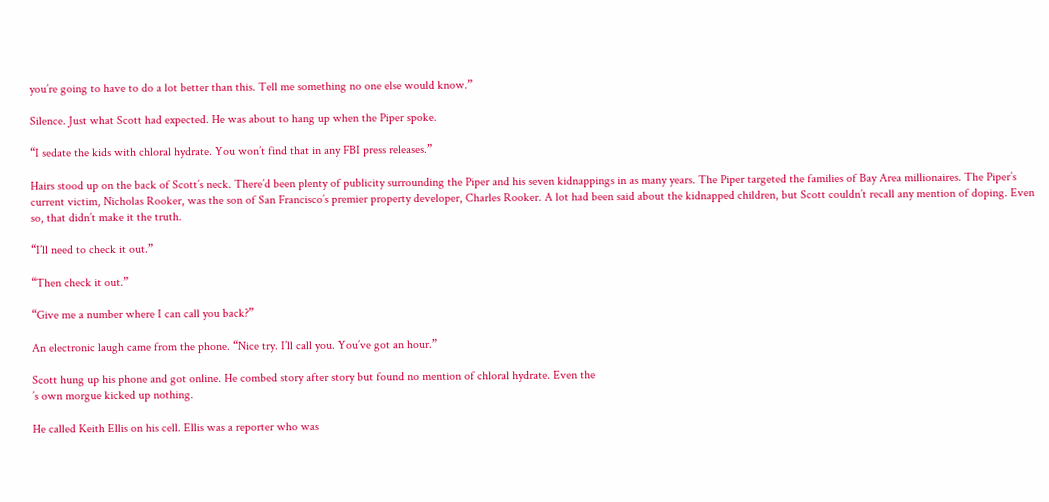you’re going to have to do a lot better than this. Tell me something no one else would know.”

Silence. Just what Scott had expected. He was about to hang up when the Piper spoke.

“I sedate the kids with chloral hydrate. You won’t find that in any FBI press releases.”

Hairs stood up on the back of Scott’s neck. There’d been plenty of publicity surrounding the Piper and his seven kidnappings in as many years. The Piper targeted the families of Bay Area millionaires. The Piper’s current victim, Nicholas Rooker, was the son of San Francisco’s premier property developer, Charles Rooker. A lot had been said about the kidnapped children, but Scott couldn’t recall any mention of doping. Even so, that didn’t make it the truth.

“I’ll need to check it out.”

“Then check it out.”

“Give me a number where I can call you back?”

An electronic laugh came from the phone. “Nice try. I’ll call you. You’ve got an hour.”

Scott hung up his phone and got online. He combed story after story but found no mention of chloral hydrate. Even the
’s own morgue kicked up nothing.

He called Keith Ellis on his cell. Ellis was a reporter who was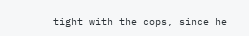tight with the cops, since he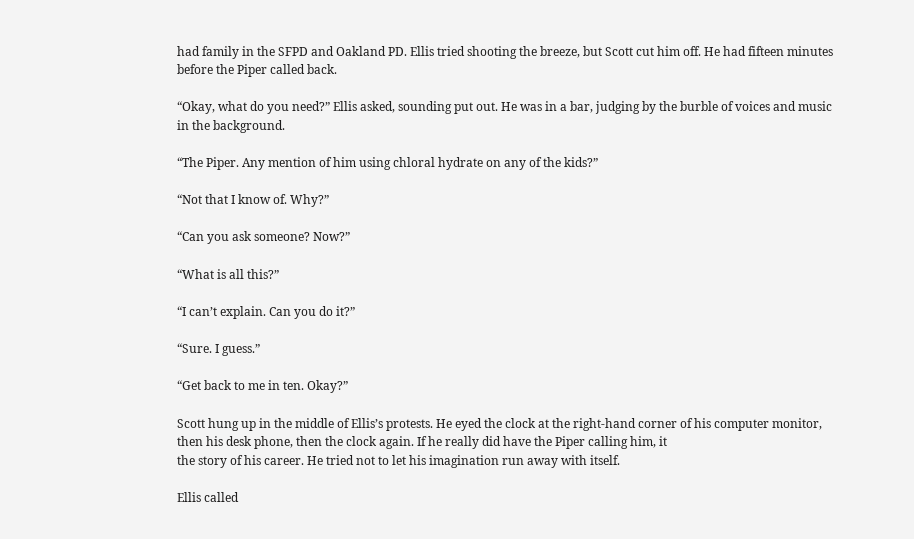had family in the SFPD and Oakland PD. Ellis tried shooting the breeze, but Scott cut him off. He had fifteen minutes before the Piper called back.

“Okay, what do you need?” Ellis asked, sounding put out. He was in a bar, judging by the burble of voices and music in the background.

“The Piper. Any mention of him using chloral hydrate on any of the kids?”

“Not that I know of. Why?”

“Can you ask someone? Now?”

“What is all this?”

“I can’t explain. Can you do it?”

“Sure. I guess.”

“Get back to me in ten. Okay?”

Scott hung up in the middle of Ellis’s protests. He eyed the clock at the right-hand corner of his computer monitor, then his desk phone, then the clock again. If he really did have the Piper calling him, it
the story of his career. He tried not to let his imagination run away with itself.

Ellis called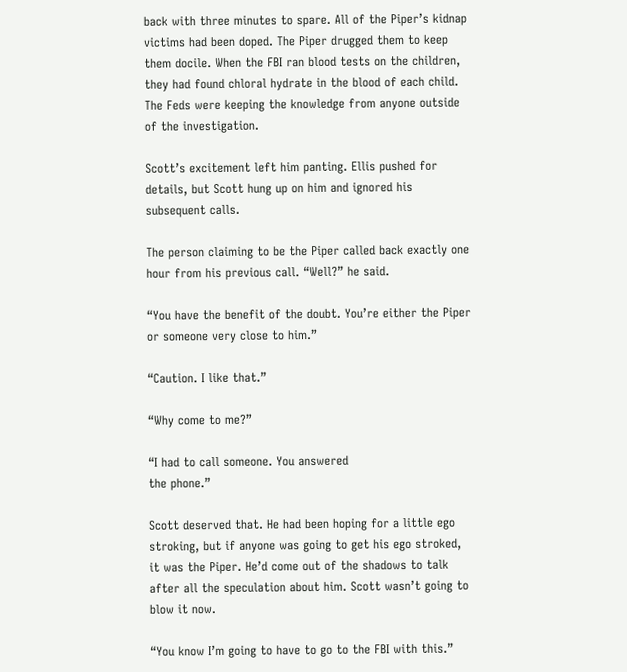back with three minutes to spare. All of the Piper’s kidnap victims had been doped. The Piper drugged them to keep them docile. When the FBI ran blood tests on the children, they had found chloral hydrate in the blood of each child. The Feds were keeping the knowledge from anyone outside of the investigation.

Scott’s excitement left him panting. Ellis pushed for details, but Scott hung up on him and ignored his subsequent calls.

The person claiming to be the Piper called back exactly one hour from his previous call. “Well?” he said.

“You have the benefit of the doubt. You’re either the Piper or someone very close to him.”

“Caution. I like that.”

“Why come to me?”

“I had to call someone. You answered
the phone.”

Scott deserved that. He had been hoping for a little ego stroking, but if anyone was going to get his ego stroked, it was the Piper. He’d come out of the shadows to talk after all the speculation about him. Scott wasn’t going to blow it now.

“You know I’m going to have to go to the FBI with this.”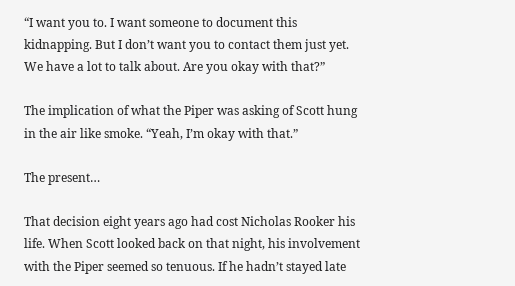“I want you to. I want someone to document this kidnapping. But I don’t want you to contact them just yet. We have a lot to talk about. Are you okay with that?”

The implication of what the Piper was asking of Scott hung in the air like smoke. “Yeah, I’m okay with that.”

The present…

That decision eight years ago had cost Nicholas Rooker his life. When Scott looked back on that night, his involvement with the Piper seemed so tenuous. If he hadn’t stayed late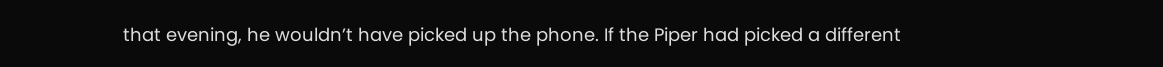that evening, he wouldn’t have picked up the phone. If the Piper had picked a different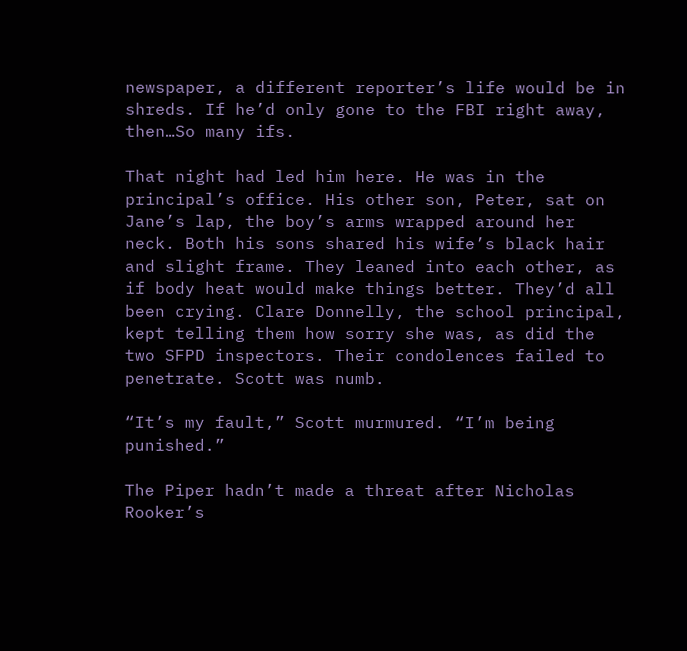newspaper, a different reporter’s life would be in shreds. If he’d only gone to the FBI right away, then…So many ifs.

That night had led him here. He was in the principal’s office. His other son, Peter, sat on Jane’s lap, the boy’s arms wrapped around her neck. Both his sons shared his wife’s black hair and slight frame. They leaned into each other, as if body heat would make things better. They’d all been crying. Clare Donnelly, the school principal, kept telling them how sorry she was, as did the two SFPD inspectors. Their condolences failed to penetrate. Scott was numb.

“It’s my fault,” Scott murmured. “I’m being punished.”

The Piper hadn’t made a threat after Nicholas Rooker’s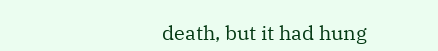death, but it had hung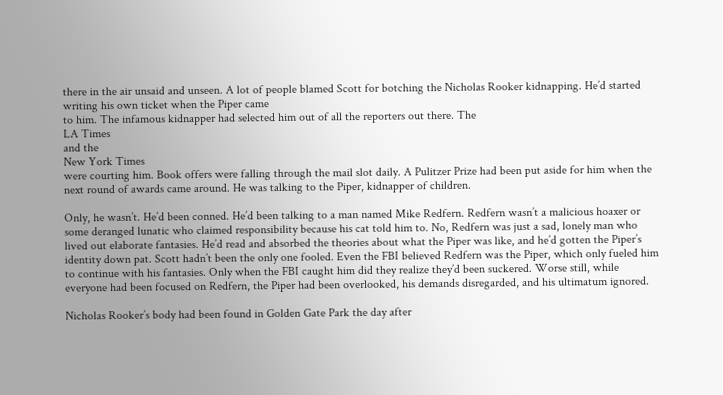there in the air unsaid and unseen. A lot of people blamed Scott for botching the Nicholas Rooker kidnapping. He’d started writing his own ticket when the Piper came
to him. The infamous kidnapper had selected him out of all the reporters out there. The
LA Times
and the
New York Times
were courting him. Book offers were falling through the mail slot daily. A Pulitzer Prize had been put aside for him when the next round of awards came around. He was talking to the Piper, kidnapper of children.

Only, he wasn’t. He’d been conned. He’d been talking to a man named Mike Redfern. Redfern wasn’t a malicious hoaxer or some deranged lunatic who claimed responsibility because his cat told him to. No, Redfern was just a sad, lonely man who lived out elaborate fantasies. He’d read and absorbed the theories about what the Piper was like, and he’d gotten the Piper’s identity down pat. Scott hadn’t been the only one fooled. Even the FBI believed Redfern was the Piper, which only fueled him to continue with his fantasies. Only when the FBI caught him did they realize they’d been suckered. Worse still, while everyone had been focused on Redfern, the Piper had been overlooked, his demands disregarded, and his ultimatum ignored.

Nicholas Rooker’s body had been found in Golden Gate Park the day after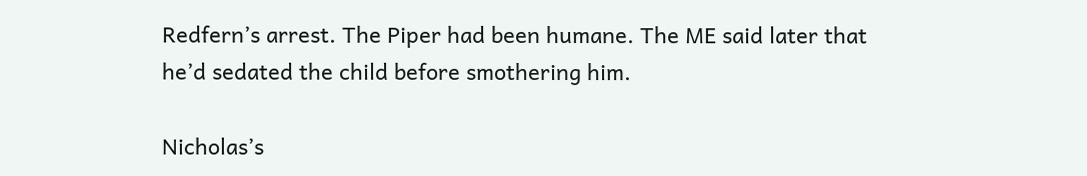Redfern’s arrest. The Piper had been humane. The ME said later that he’d sedated the child before smothering him.

Nicholas’s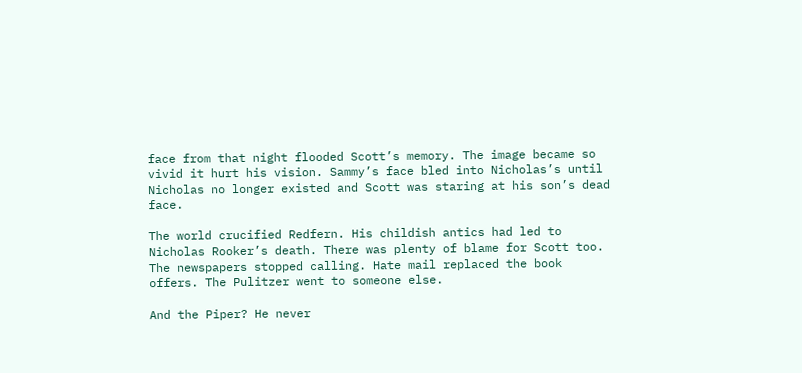face from that night flooded Scott’s memory. The image became so vivid it hurt his vision. Sammy’s face bled into Nicholas’s until Nicholas no longer existed and Scott was staring at his son’s dead face.

The world crucified Redfern. His childish antics had led to Nicholas Rooker’s death. There was plenty of blame for Scott too. The newspapers stopped calling. Hate mail replaced the book offers. The Pulitzer went to someone else.

And the Piper? He never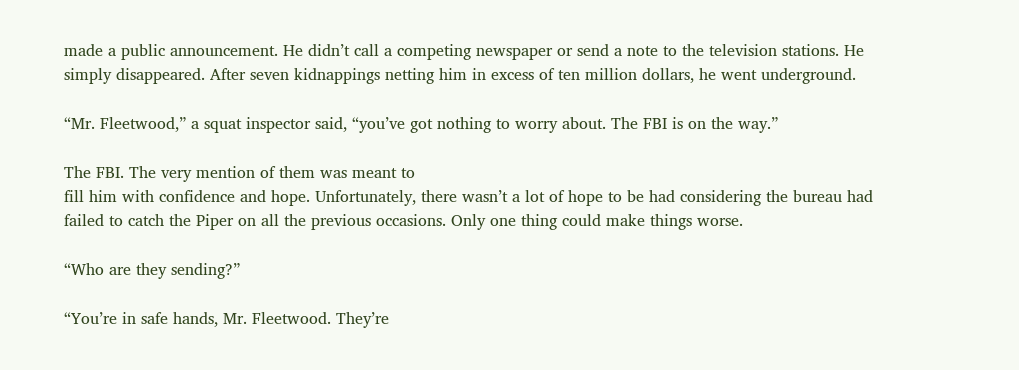made a public announcement. He didn’t call a competing newspaper or send a note to the television stations. He simply disappeared. After seven kidnappings netting him in excess of ten million dollars, he went underground.

“Mr. Fleetwood,” a squat inspector said, “you’ve got nothing to worry about. The FBI is on the way.”

The FBI. The very mention of them was meant to
fill him with confidence and hope. Unfortunately, there wasn’t a lot of hope to be had considering the bureau had failed to catch the Piper on all the previous occasions. Only one thing could make things worse.

“Who are they sending?”

“You’re in safe hands, Mr. Fleetwood. They’re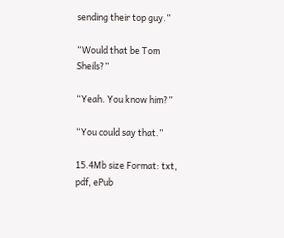sending their top guy.”

“Would that be Tom Sheils?”

“Yeah. You know him?”

“You could say that.”

15.4Mb size Format: txt, pdf, ePub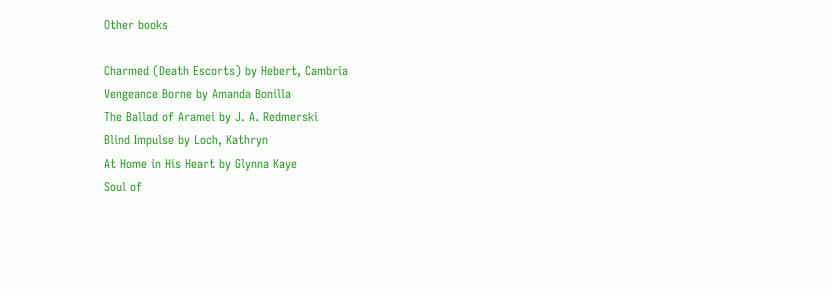Other books

Charmed (Death Escorts) by Hebert, Cambria
Vengeance Borne by Amanda Bonilla
The Ballad of Aramei by J. A. Redmerski
Blind Impulse by Loch, Kathryn
At Home in His Heart by Glynna Kaye
Soul of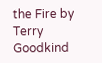the Fire by Terry Goodkind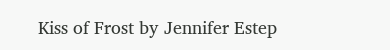Kiss of Frost by Jennifer Estep